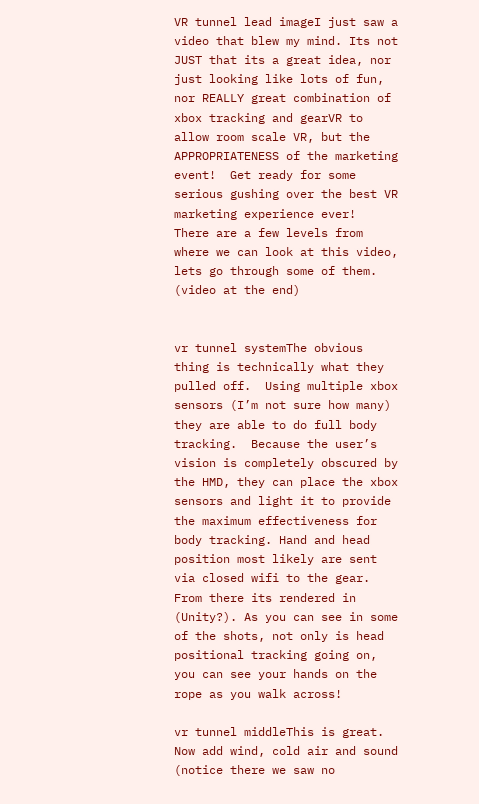VR tunnel lead imageI just saw a video that blew my mind. Its not JUST that its a great idea, nor just looking like lots of fun, nor REALLY great combination of xbox tracking and gearVR to allow room scale VR, but the APPROPRIATENESS of the marketing event!  Get ready for some serious gushing over the best VR marketing experience ever!  There are a few levels from where we can look at this video, lets go through some of them. (video at the end)


vr tunnel systemThe obvious thing is technically what they pulled off.  Using multiple xbox sensors (I’m not sure how many) they are able to do full body tracking.  Because the user’s vision is completely obscured by the HMD, they can place the xbox sensors and light it to provide the maximum effectiveness for body tracking. Hand and head position most likely are sent via closed wifi to the gear.  From there its rendered in (Unity?). As you can see in some of the shots, not only is head positional tracking going on, you can see your hands on the rope as you walk across!

vr tunnel middleThis is great. Now add wind, cold air and sound (notice there we saw no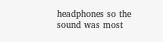headphones so the sound was most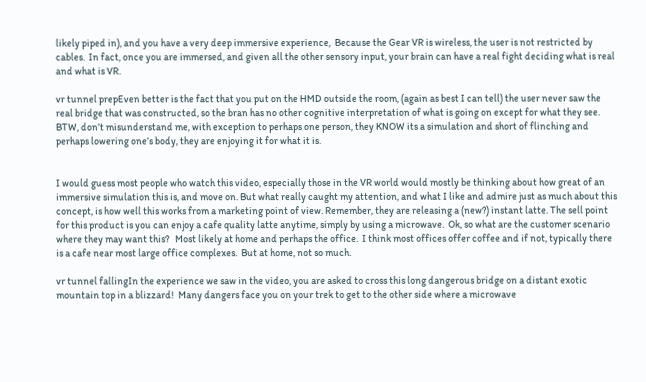likely piped in), and you have a very deep immersive experience,  Because the Gear VR is wireless, the user is not restricted by cables.  In fact, once you are immersed, and given all the other sensory input, your brain can have a real fight deciding what is real and what is VR.

vr tunnel prepEven better is the fact that you put on the HMD outside the room, (again as best I can tell) the user never saw the real bridge that was constructed, so the bran has no other cognitive interpretation of what is going on except for what they see. BTW, don’t misunderstand me, with exception to perhaps one person, they KNOW its a simulation and short of flinching and perhaps lowering one’s body, they are enjoying it for what it is.


I would guess most people who watch this video, especially those in the VR world would mostly be thinking about how great of an immersive simulation this is, and move on. But what really caught my attention, and what I like and admire just as much about this concept, is how well this works from a marketing point of view. Remember, they are releasing a (new?) instant latte. The sell point for this product is you can enjoy a cafe quality latte anytime, simply by using a microwave.  Ok, so what are the customer scenario where they may want this?   Most likely at home and perhaps the office.  I think most offices offer coffee and if not, typically there is a cafe near most large office complexes.  But at home, not so much.

vr tunnel fallingIn the experience we saw in the video, you are asked to cross this long dangerous bridge on a distant exotic mountain top in a blizzard!  Many dangers face you on your trek to get to the other side where a microwave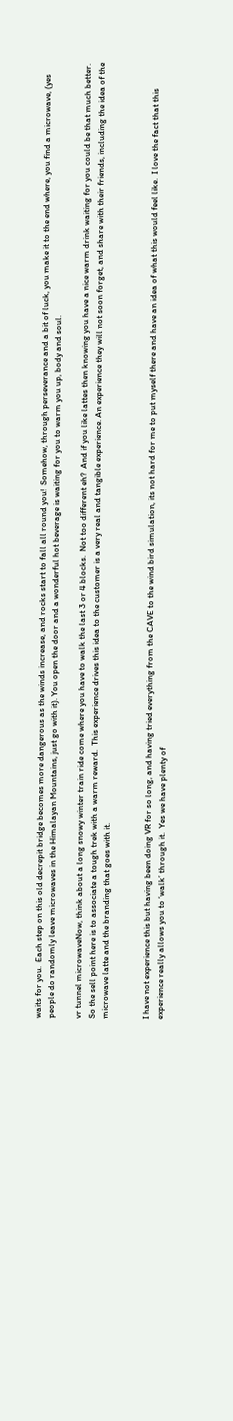waits for you.  Each step on this old decrepit bridge becomes more dangerous as the winds increase, and rocks start to fall all round you!  Somehow, through perseverance and a bit of luck, you make it to the end where, you find a microwave, (yes people do randomly leave microwaves in the Himalayan Mountains, just go with it). You open the door and a wonderful hot beverage is waiting for you to warm you up, body and soul.

vr tunnel microwaveNow, think about a long snowy winter train ride come where you have to walk the last 3 or 4 blocks.  Not too different eh?  And if you like lattes then knowing you have a nice warm drink waiting for you could be that much better.  So the sell point here is to associate a tough trek with a warm reward.  This experience drives this idea to the customer is a very real and tangible experience. An experience they will not soon forget, and share with their friends, including the idea of the microwave latte and the branding that goes with it.


I have not experience this but having been doing VR for so long, and having tried everything from the CAVE to the wind bird simulation, its not hard for me to put myself there and have an idea of what this would feel like.  I love the fact that this experience really allows you to ‘walk’ through it.  Yes we have plenty of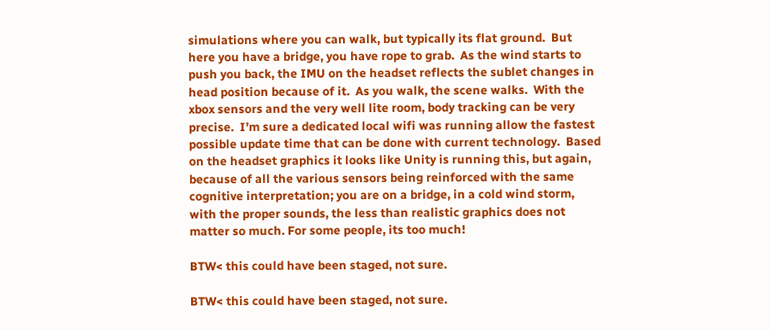simulations where you can walk, but typically its flat ground.  But here you have a bridge, you have rope to grab.  As the wind starts to push you back, the IMU on the headset reflects the sublet changes in head position because of it.  As you walk, the scene walks.  With the xbox sensors and the very well lite room, body tracking can be very precise.  I’m sure a dedicated local wifi was running allow the fastest possible update time that can be done with current technology.  Based on the headset graphics it looks like Unity is running this, but again, because of all the various sensors being reinforced with the same cognitive interpretation; you are on a bridge, in a cold wind storm, with the proper sounds, the less than realistic graphics does not matter so much. For some people, its too much!

BTW< this could have been staged, not sure.

BTW< this could have been staged, not sure.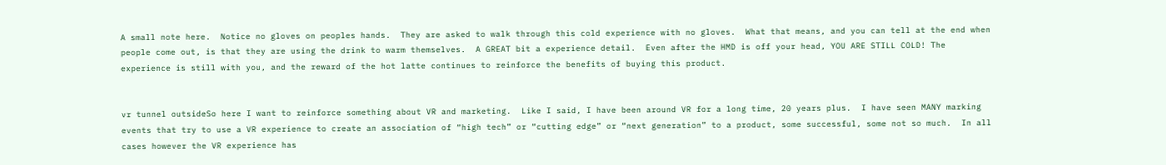A small note here.  Notice no gloves on peoples hands.  They are asked to walk through this cold experience with no gloves.  What that means, and you can tell at the end when people come out, is that they are using the drink to warm themselves.  A GREAT bit a experience detail.  Even after the HMD is off your head, YOU ARE STILL COLD! The experience is still with you, and the reward of the hot latte continues to reinforce the benefits of buying this product.


vr tunnel outsideSo here I want to reinforce something about VR and marketing.  Like I said, I have been around VR for a long time, 20 years plus.  I have seen MANY marking events that try to use a VR experience to create an association of “high tech” or “cutting edge” or “next generation” to a product, some successful, some not so much.  In all cases however the VR experience has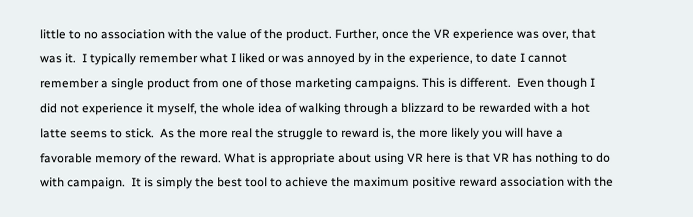little to no association with the value of the product. Further, once the VR experience was over, that was it.  I typically remember what I liked or was annoyed by in the experience, to date I cannot remember a single product from one of those marketing campaigns. This is different.  Even though I did not experience it myself, the whole idea of walking through a blizzard to be rewarded with a hot latte seems to stick.  As the more real the struggle to reward is, the more likely you will have a favorable memory of the reward. What is appropriate about using VR here is that VR has nothing to do with campaign.  It is simply the best tool to achieve the maximum positive reward association with the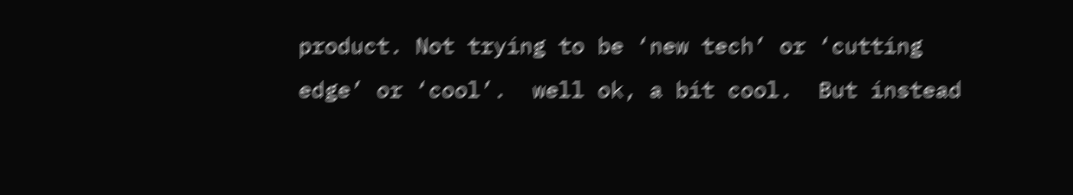product. Not trying to be ‘new tech’ or ‘cutting edge’ or ‘cool’.  well ok, a bit cool.  But instead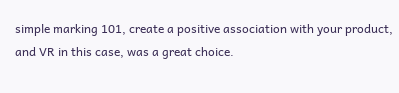simple marking 101, create a positive association with your product, and VR in this case, was a great choice.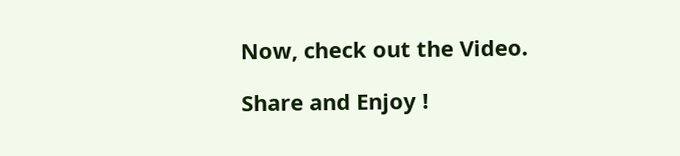Now, check out the Video.

Share and Enjoy !